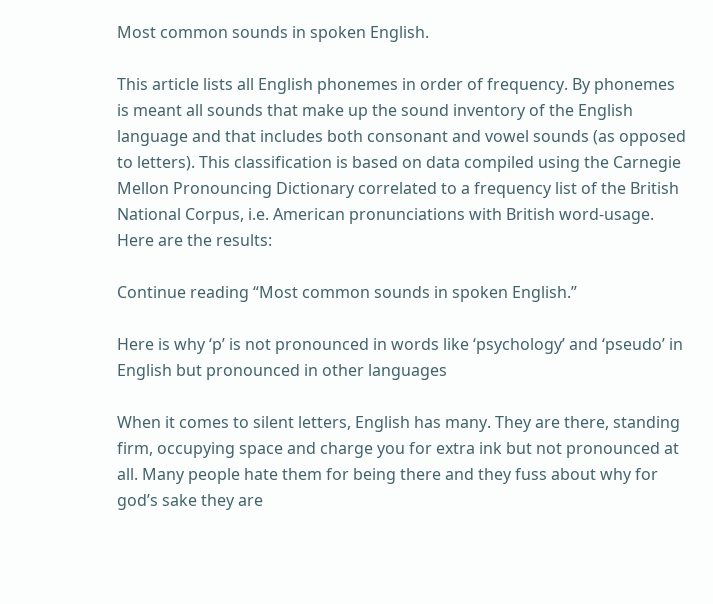Most common sounds in spoken English.

This article lists all English phonemes in order of frequency. By phonemes is meant all sounds that make up the sound inventory of the English language and that includes both consonant and vowel sounds (as opposed to letters). This classification is based on data compiled using the Carnegie Mellon Pronouncing Dictionary correlated to a frequency list of the British National Corpus, i.e. American pronunciations with British word-usage. Here are the results:

Continue reading “Most common sounds in spoken English.”

Here is why ‘p’ is not pronounced in words like ‘psychology’ and ‘pseudo’ in English but pronounced in other languages

When it comes to silent letters, English has many. They are there, standing firm, occupying space and charge you for extra ink but not pronounced at all. Many people hate them for being there and they fuss about why for god’s sake they are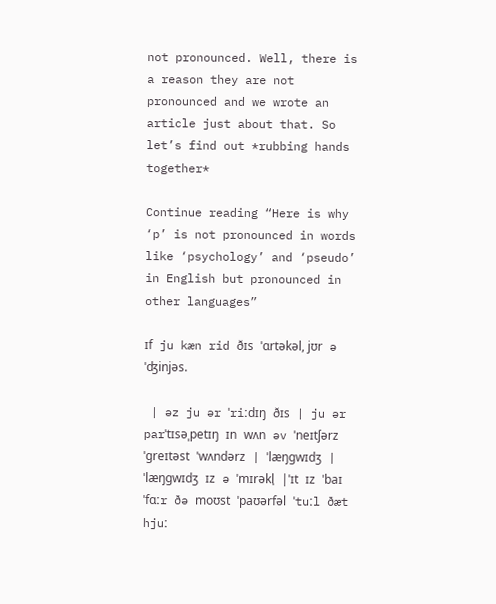not pronounced. Well, there is a reason they are not pronounced and we wrote an article just about that. So let’s find out *rubbing hands together*

Continue reading “Here is why ‘p’ is not pronounced in words like ‘psychology’ and ‘pseudo’ in English but pronounced in other languages”

ɪf ju kæn rid ðɪs ˈɑrtəkəl, jʊr ə ˈʤinjəs.

 | əz ju ər ˈriːdɪŋ ðɪs | ju ər parˈtɪsəˌpetɪŋ ɪn wʌn əv ˈneɪtʃərz ˈɡreɪtəst ˈwʌndərz | ˈlæŋɡwɪdʒ | ˈlæŋɡwɪdʒ ɪz ə ˈmɪrəkl̩ |ˈɪt ɪz ˈbaɪ ˈfɑːr ðə moʊst ˈpaʊərfəl ˈtuːl ðæt hjuː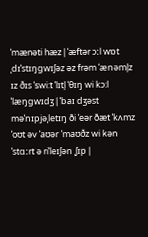ˈmænəti hæz | ˈæftər ɔːl wɒt ˌdɪˈstɪŋɡwɪʃəz əz frəm ˈænəml̩z ɪz ðɪs ˈswi:t ˈlɪtl̩ ˈθɪŋ wi kɔ:l ˈlæŋɡwɪdʒ | ˈbaɪ dʒəst məˈnɪpjəˌletɪŋ ði ˈeər ðæt ˈkʌmz ˈoʊt əv ˈaʊər ˈmaʊðz wi kən ˈstɑːrt ə riˈleɪʃən ˌʃɪp |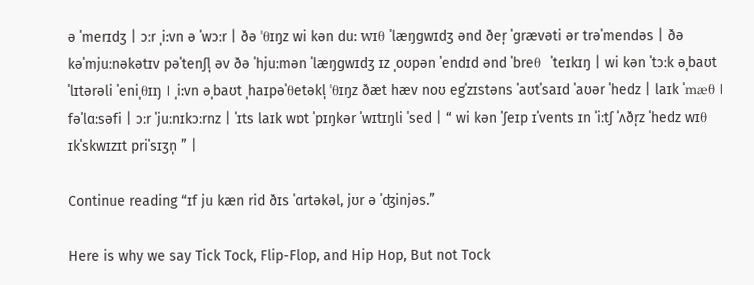ə ˈmerɪdʒ | ɔːr ˌi:vn ə ˈwɔːr | ðə ˈθɪŋz wi kən du: wɪθ ˈlæŋɡwɪdʒ ənd ðer̩ ˈɡrævəti ər trəˈmendəs | ðə kəˈmjuːnəkətɪv pəˈtenʃl̩ əv ðə ˈhjuːmən ˈlæŋɡwɪdʒ ɪz ˌoʊpən ˈendɪd ənd ˈbreθ  ˈteɪkɪŋ | wi kən ˈtɔːk əˌbaʊt ˈlɪtərəli ˈeniˌθɪŋ | ˌi:vn əˌbaʊt ˌhaɪpəˈθetəkl̩ ˈθɪŋz ðæt hæv noʊ egˈzɪstəns ˈaʊtˈsaɪd ˈaʊər ˈhedz | laɪk ˈmæθ | fəˈlɑːsəfi | ɔːr ˈjuːnɪkɔːrnz | ˈɪts laɪk wɒt ˈpɪŋkər ˈwɪtɪŋli ˈsed | “ wi kən ˈʃeɪp ɪˈvents ɪn ˈiːtʃ ˈʌðr̩z ˈhedz wɪθ ɪkˈskwɪzɪt priˈsɪʒn̩ ” |

Continue reading “ɪf ju kæn rid ðɪs ˈɑrtəkəl, jʊr ə ˈʤinjəs.”

Here is why we say Tick Tock, Flip-Flop, and Hip Hop, But not Tock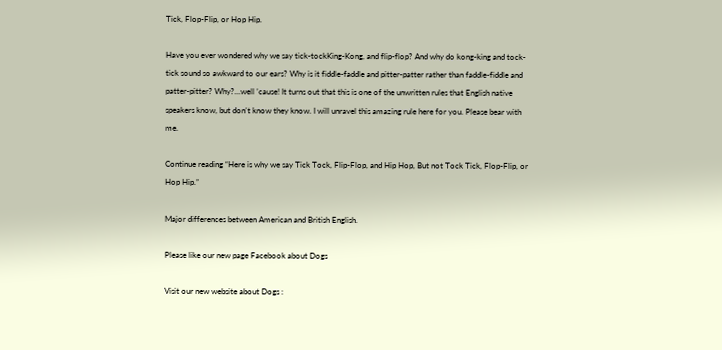Tick, Flop-Flip, or Hop Hip.

Have you ever wondered why we say tick-tockKing-Kong, and flip-flop? And why do kong-king and tock-tick sound so awkward to our ears? Why is it fiddle-faddle and pitter-patter rather than faddle-fiddle and patter-pitter? Why?…well ’cause! It turns out that this is one of the unwritten rules that English native speakers know, but don’t know they know. I will unravel this amazing rule here for you. Please bear with me.

Continue reading “Here is why we say Tick Tock, Flip-Flop, and Hip Hop, But not Tock Tick, Flop-Flip, or Hop Hip.”

Major differences between American and British English.

Please like our new page Facebook about Dogs

Visit our new website about Dogs :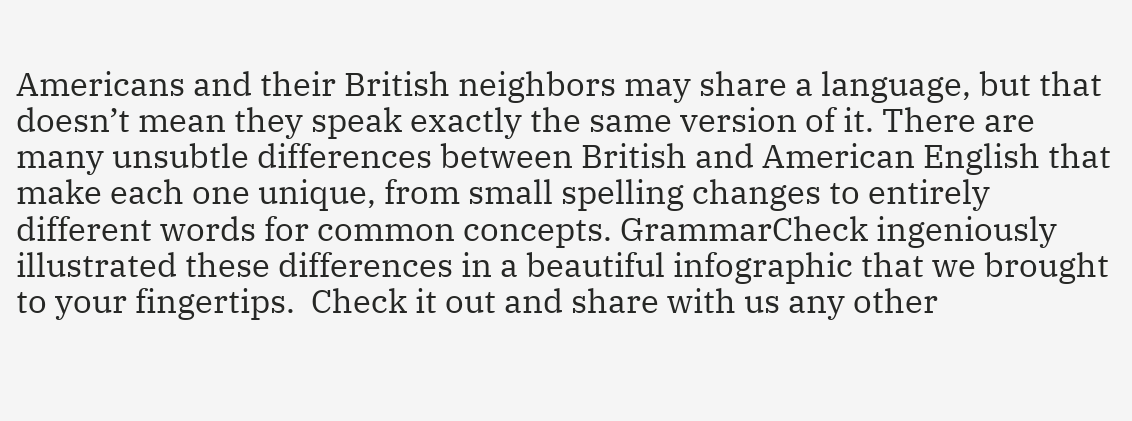Americans and their British neighbors may share a language, but that doesn’t mean they speak exactly the same version of it. There are many unsubtle differences between British and American English that make each one unique, from small spelling changes to entirely different words for common concepts. GrammarCheck ingeniously illustrated these differences in a beautiful infographic that we brought to your fingertips.  Check it out and share with us any other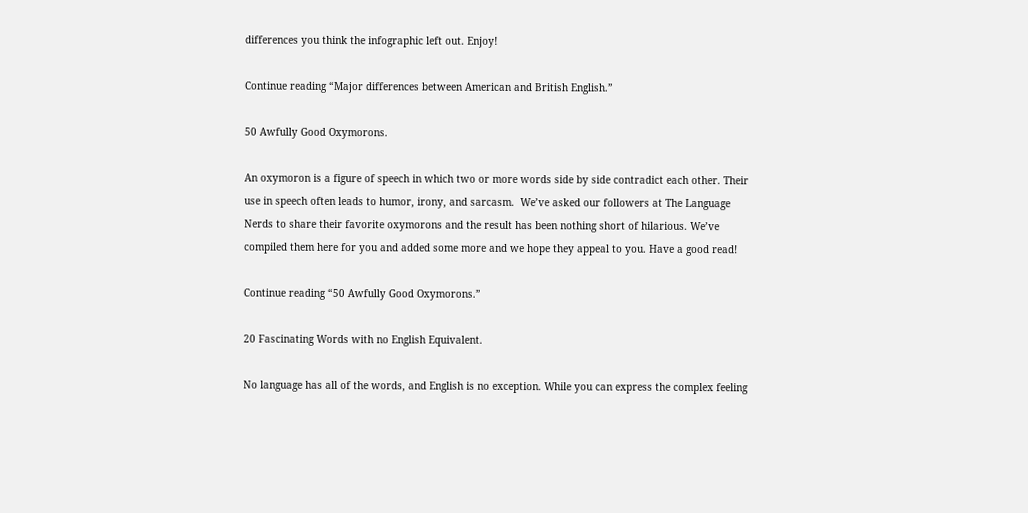differences you think the infographic left out. Enjoy!

Continue reading “Major differences between American and British English.”

50 Awfully Good Oxymorons.

An oxymoron is a figure of speech in which two or more words side by side contradict each other. Their use in speech often leads to humor, irony, and sarcasm.  We’ve asked our followers at The Language Nerds to share their favorite oxymorons and the result has been nothing short of hilarious. We’ve compiled them here for you and added some more and we hope they appeal to you. Have a good read!

Continue reading “50 Awfully Good Oxymorons.”

20 Fascinating Words with no English Equivalent.

No language has all of the words, and English is no exception. While you can express the complex feeling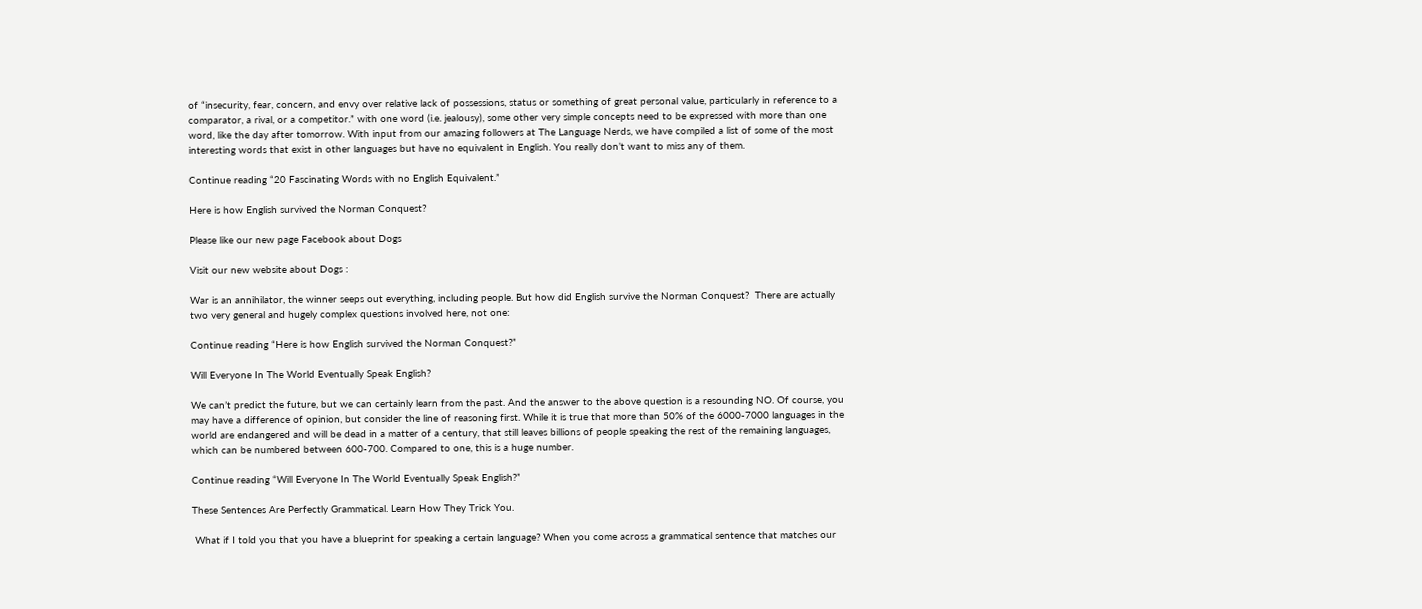of “insecurity, fear, concern, and envy over relative lack of possessions, status or something of great personal value, particularly in reference to a comparator, a rival, or a competitor.” with one word (i.e. jealousy), some other very simple concepts need to be expressed with more than one word, like the day after tomorrow. With input from our amazing followers at The Language Nerds, we have compiled a list of some of the most interesting words that exist in other languages but have no equivalent in English. You really don’t want to miss any of them.

Continue reading “20 Fascinating Words with no English Equivalent.”

Here is how English survived the Norman Conquest?

Please like our new page Facebook about Dogs

Visit our new website about Dogs :

War is an annihilator, the winner seeps out everything, including people. But how did English survive the Norman Conquest?  There are actually two very general and hugely complex questions involved here, not one:

Continue reading “Here is how English survived the Norman Conquest?”

Will Everyone In The World Eventually Speak English?

We can’t predict the future, but we can certainly learn from the past. And the answer to the above question is a resounding NO. Of course, you may have a difference of opinion, but consider the line of reasoning first. While it is true that more than 50% of the 6000-7000 languages in the world are endangered and will be dead in a matter of a century, that still leaves billions of people speaking the rest of the remaining languages, which can be numbered between 600-700. Compared to one, this is a huge number.

Continue reading “Will Everyone In The World Eventually Speak English?”

These Sentences Are Perfectly Grammatical. Learn How They Trick You.

 What if I told you that you have a blueprint for speaking a certain language? When you come across a grammatical sentence that matches our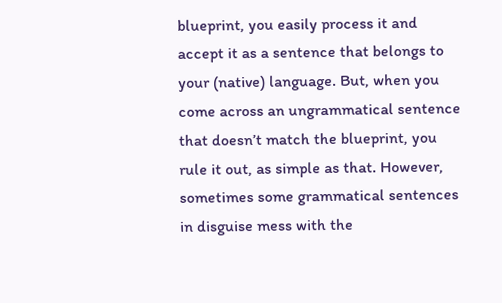blueprint, you easily process it and accept it as a sentence that belongs to your (native) language. But, when you come across an ungrammatical sentence that doesn’t match the blueprint, you rule it out, as simple as that. However, sometimes some grammatical sentences in disguise mess with the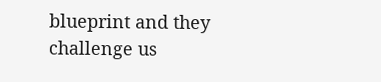blueprint and they challenge us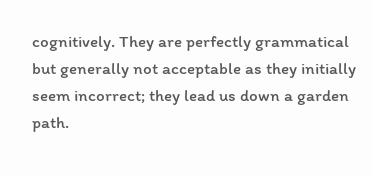cognitively. They are perfectly grammatical but generally not acceptable as they initially seem incorrect; they lead us down a garden path.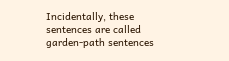Incidentally, these sentences are called garden-path sentences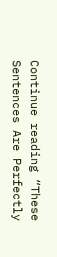Continue reading “These Sentences Are Perfectly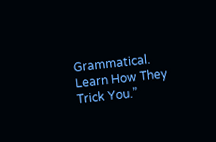Grammatical. Learn How They Trick You.”